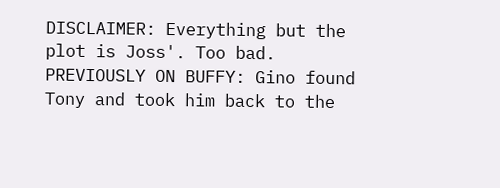DISCLAIMER: Everything but the plot is Joss'. Too bad.
PREVIOUSLY ON BUFFY: Gino found Tony and took him back to the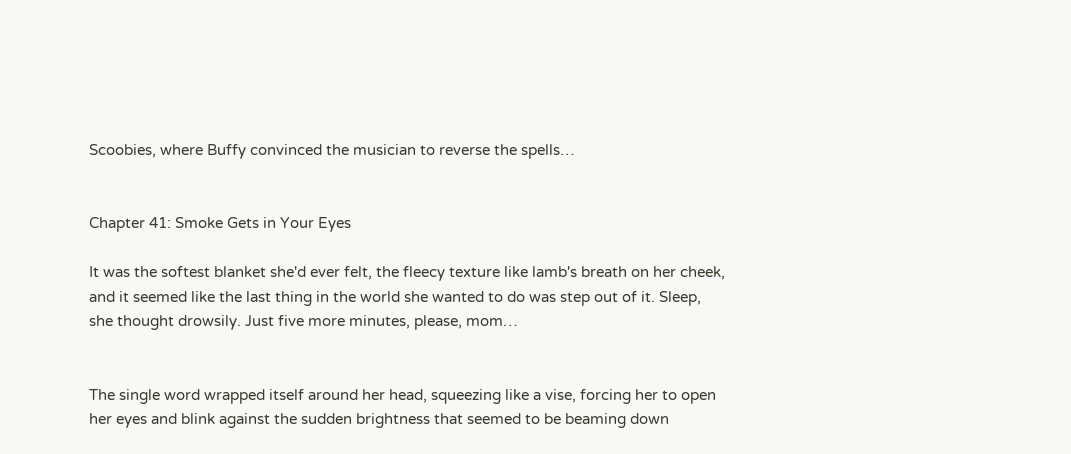Scoobies, where Buffy convinced the musician to reverse the spells…


Chapter 41: Smoke Gets in Your Eyes

It was the softest blanket she'd ever felt, the fleecy texture like lamb's breath on her cheek, and it seemed like the last thing in the world she wanted to do was step out of it. Sleep, she thought drowsily. Just five more minutes, please, mom…


The single word wrapped itself around her head, squeezing like a vise, forcing her to open her eyes and blink against the sudden brightness that seemed to be beaming down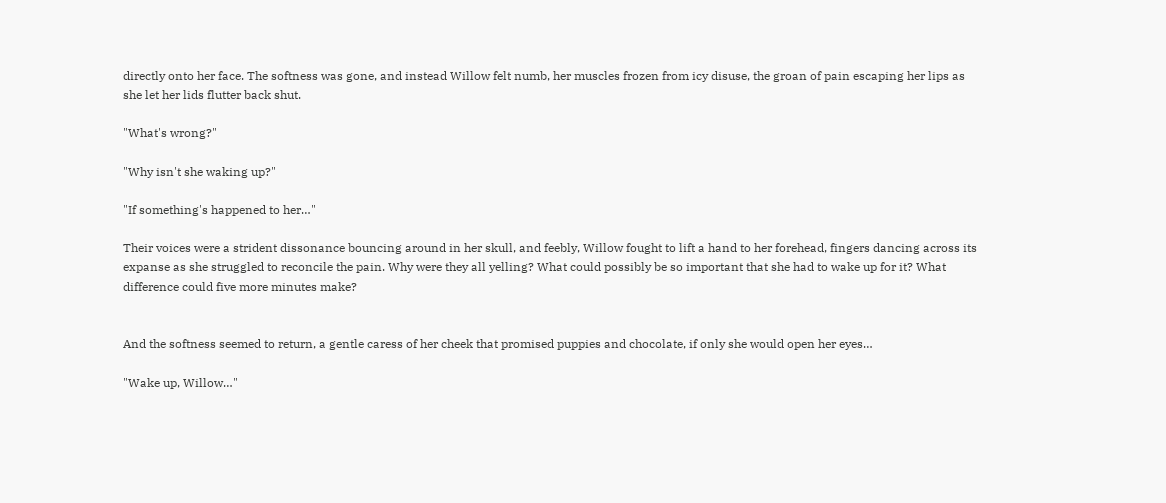directly onto her face. The softness was gone, and instead Willow felt numb, her muscles frozen from icy disuse, the groan of pain escaping her lips as she let her lids flutter back shut.

"What's wrong?"

"Why isn't she waking up?"

"If something's happened to her…"

Their voices were a strident dissonance bouncing around in her skull, and feebly, Willow fought to lift a hand to her forehead, fingers dancing across its expanse as she struggled to reconcile the pain. Why were they all yelling? What could possibly be so important that she had to wake up for it? What difference could five more minutes make?


And the softness seemed to return, a gentle caress of her cheek that promised puppies and chocolate, if only she would open her eyes…

"Wake up, Willow…"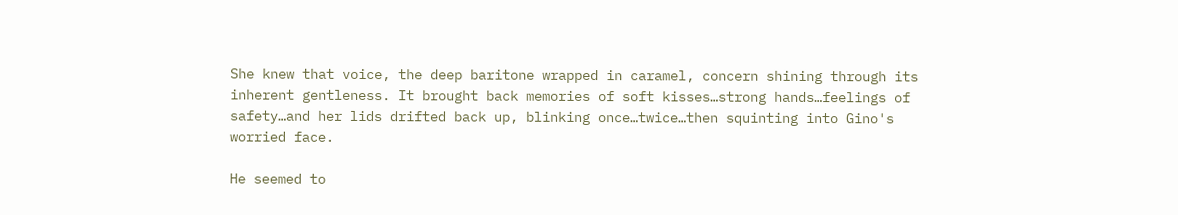She knew that voice, the deep baritone wrapped in caramel, concern shining through its inherent gentleness. It brought back memories of soft kisses…strong hands…feelings of safety…and her lids drifted back up, blinking once…twice…then squinting into Gino's worried face.

He seemed to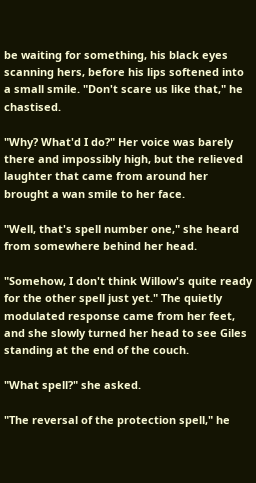be waiting for something, his black eyes scanning hers, before his lips softened into a small smile. "Don't scare us like that," he chastised.

"Why? What'd I do?" Her voice was barely there and impossibly high, but the relieved laughter that came from around her brought a wan smile to her face.

"Well, that's spell number one," she heard from somewhere behind her head.

"Somehow, I don't think Willow's quite ready for the other spell just yet." The quietly modulated response came from her feet, and she slowly turned her head to see Giles standing at the end of the couch.

"What spell?" she asked.

"The reversal of the protection spell," he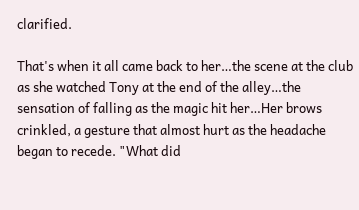clarified.

That's when it all came back to her…the scene at the club as she watched Tony at the end of the alley…the sensation of falling as the magic hit her…Her brows crinkled, a gesture that almost hurt as the headache began to recede. "What did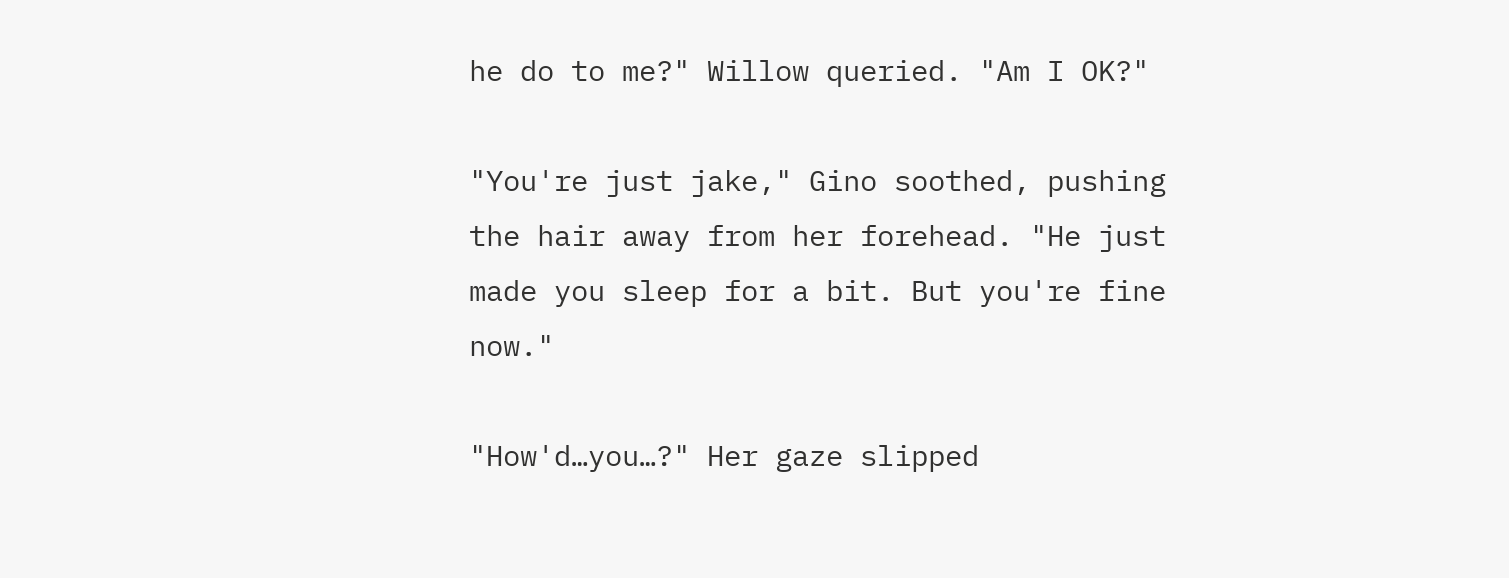he do to me?" Willow queried. "Am I OK?"

"You're just jake," Gino soothed, pushing the hair away from her forehead. "He just made you sleep for a bit. But you're fine now."

"How'd…you…?" Her gaze slipped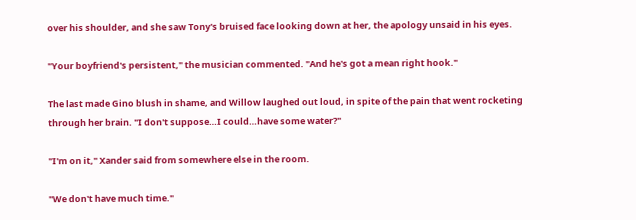over his shoulder, and she saw Tony's bruised face looking down at her, the apology unsaid in his eyes.

"Your boyfriend's persistent," the musician commented. "And he's got a mean right hook."

The last made Gino blush in shame, and Willow laughed out loud, in spite of the pain that went rocketing through her brain. "I don't suppose…I could…have some water?"

"I'm on it," Xander said from somewhere else in the room.

"We don't have much time."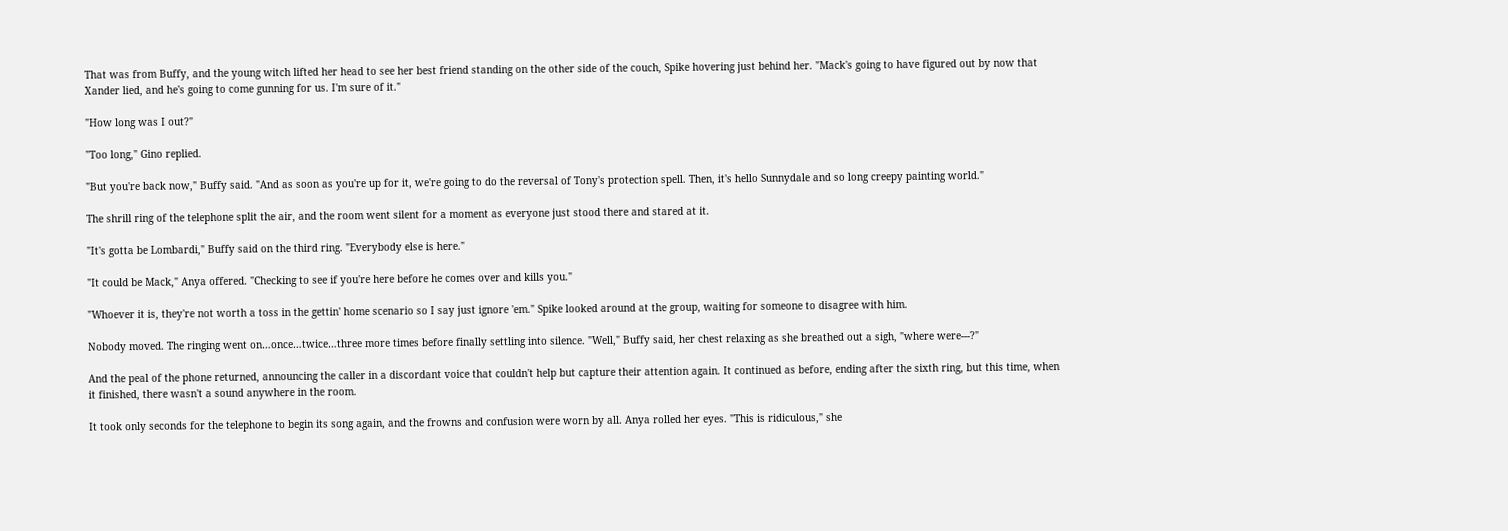That was from Buffy, and the young witch lifted her head to see her best friend standing on the other side of the couch, Spike hovering just behind her. "Mack's going to have figured out by now that Xander lied, and he's going to come gunning for us. I'm sure of it."

"How long was I out?"

"Too long," Gino replied.

"But you're back now," Buffy said. "And as soon as you're up for it, we're going to do the reversal of Tony's protection spell. Then, it's hello Sunnydale and so long creepy painting world."

The shrill ring of the telephone split the air, and the room went silent for a moment as everyone just stood there and stared at it.

"It's gotta be Lombardi," Buffy said on the third ring. "Everybody else is here."

"It could be Mack," Anya offered. "Checking to see if you're here before he comes over and kills you."

"Whoever it is, they're not worth a toss in the gettin' home scenario so I say just ignore 'em." Spike looked around at the group, waiting for someone to disagree with him.

Nobody moved. The ringing went on…once…twice…three more times before finally settling into silence. "Well," Buffy said, her chest relaxing as she breathed out a sigh, "where were---?"

And the peal of the phone returned, announcing the caller in a discordant voice that couldn't help but capture their attention again. It continued as before, ending after the sixth ring, but this time, when it finished, there wasn't a sound anywhere in the room.

It took only seconds for the telephone to begin its song again, and the frowns and confusion were worn by all. Anya rolled her eyes. "This is ridiculous," she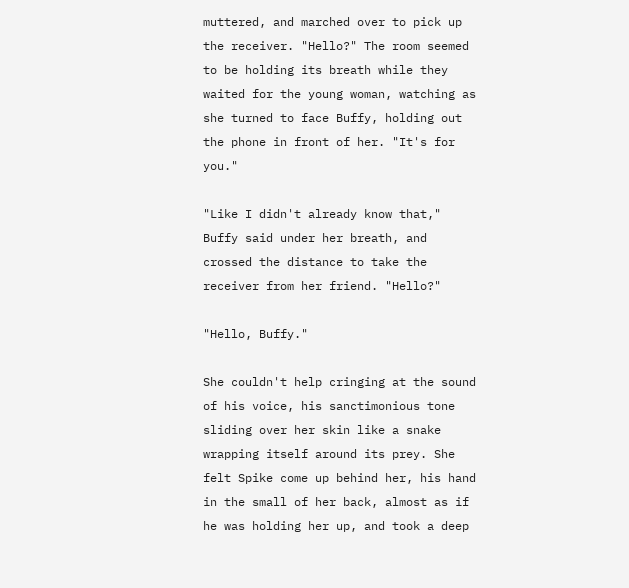muttered, and marched over to pick up the receiver. "Hello?" The room seemed to be holding its breath while they waited for the young woman, watching as she turned to face Buffy, holding out the phone in front of her. "It's for you."

"Like I didn't already know that," Buffy said under her breath, and crossed the distance to take the receiver from her friend. "Hello?"

"Hello, Buffy."

She couldn't help cringing at the sound of his voice, his sanctimonious tone sliding over her skin like a snake wrapping itself around its prey. She felt Spike come up behind her, his hand in the small of her back, almost as if he was holding her up, and took a deep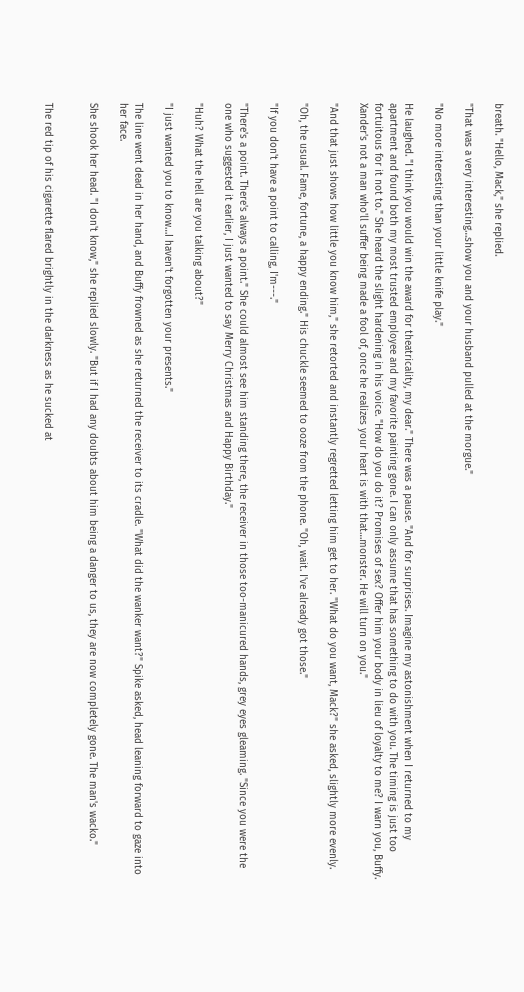breath. "Hello, Mack," she replied.

"That was a very interesting…show you and your husband pulled at the morgue."

"No more interesting than your little knife play."

He laughed. "I think you would win the award for theatricality, my dear." There was a pause. "And for surprises. Imagine my astonishment when I returned to my apartment and found both my most trusted employee and my favorite painting gone. I can only assume that has something to do with you. The timing is just too fortuitous for it not to." She heard the slight hardening in his voice. "How do you do it? Promises of sex? Offer him your body in lieu of loyalty to me? I warn you, Buffy. Xander's not a man who'll suffer being made a fool of, once he realizes your heart is with that…monster. He will turn on you."

"And that just shows how little you know him," she retorted and instantly regretted letting him get to her. "What do you want, Mack?" she asked, slightly more evenly.

"Oh, the usual. Fame, fortune, a happy ending." His chuckle seemed to ooze from the phone. "Oh, wait. I've already got those."

"If you don't have a point to calling, I'm---."

"There's a point. There's always a point." She could almost see him standing there, the receiver in those too-manicured hands, grey eyes gleaming. "Since you were the one who suggested it earlier, I just wanted to say Merry Christmas and Happy Birthday."

"Huh? What the hell are you talking about?"

"I just wanted you to know…I haven't forgotten your presents."

The line went dead in her hand, and Buffy frowned as she returned the receiver to its cradle. "What did the wanker want?" Spike asked, head leaning forward to gaze into her face.

She shook her head. "I don't know," she replied slowly. "But if I had any doubts about him being a danger to us, they are now completely gone. The man's wacko."


The red tip of his cigarette flared brightly in the darkness as he sucked at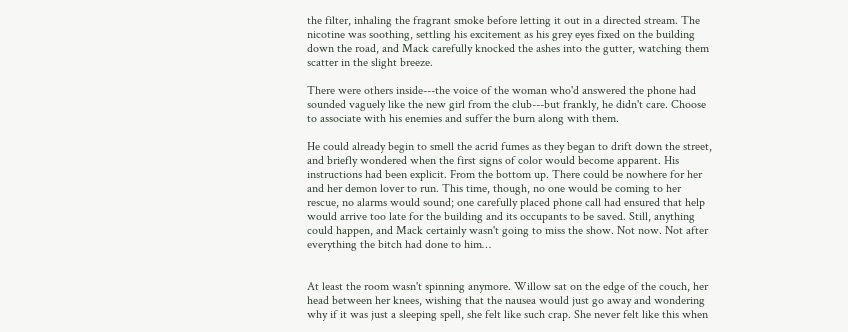the filter, inhaling the fragrant smoke before letting it out in a directed stream. The nicotine was soothing, settling his excitement as his grey eyes fixed on the building down the road, and Mack carefully knocked the ashes into the gutter, watching them scatter in the slight breeze.

There were others inside---the voice of the woman who'd answered the phone had sounded vaguely like the new girl from the club---but frankly, he didn't care. Choose to associate with his enemies and suffer the burn along with them.

He could already begin to smell the acrid fumes as they began to drift down the street, and briefly wondered when the first signs of color would become apparent. His instructions had been explicit. From the bottom up. There could be nowhere for her and her demon lover to run. This time, though, no one would be coming to her rescue, no alarms would sound; one carefully placed phone call had ensured that help would arrive too late for the building and its occupants to be saved. Still, anything could happen, and Mack certainly wasn't going to miss the show. Not now. Not after everything the bitch had done to him…


At least the room wasn't spinning anymore. Willow sat on the edge of the couch, her head between her knees, wishing that the nausea would just go away and wondering why if it was just a sleeping spell, she felt like such crap. She never felt like this when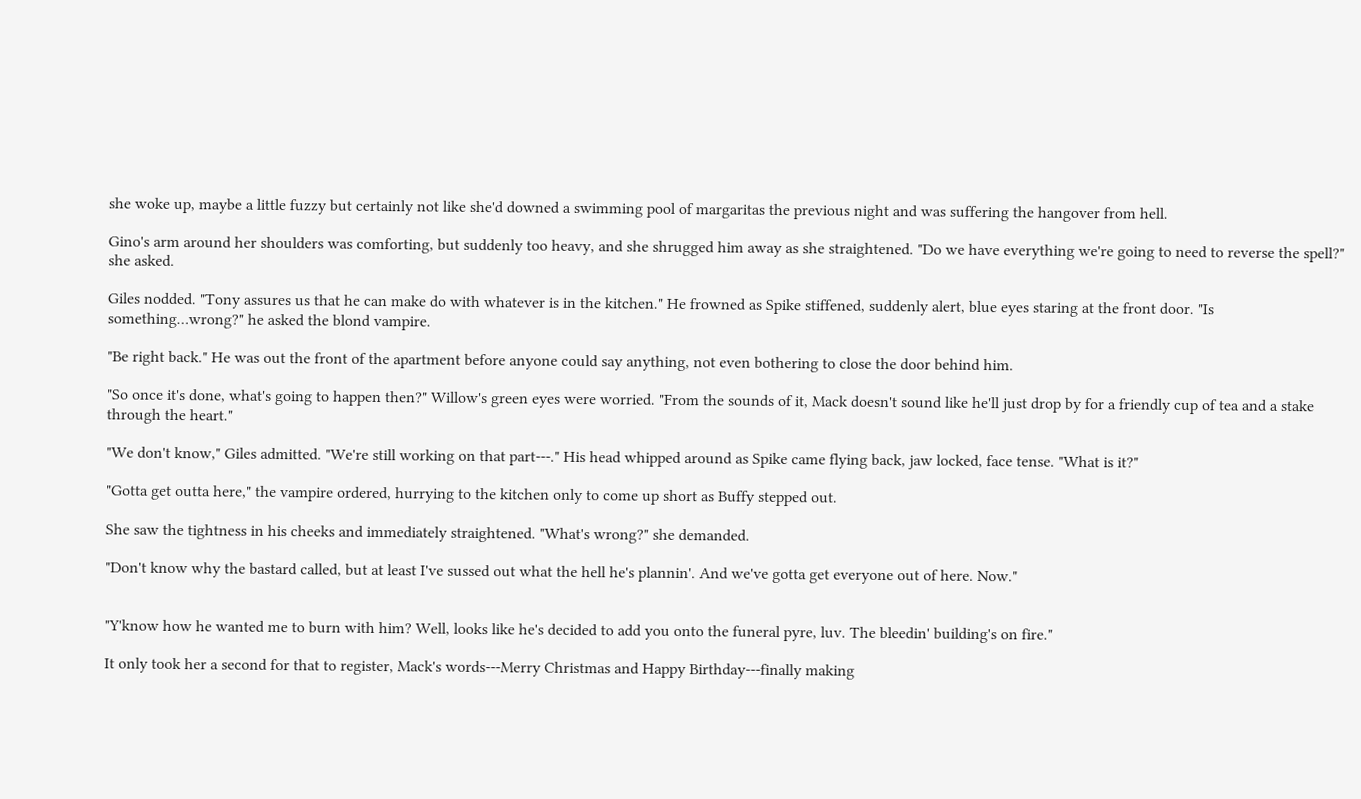she woke up, maybe a little fuzzy but certainly not like she'd downed a swimming pool of margaritas the previous night and was suffering the hangover from hell.

Gino's arm around her shoulders was comforting, but suddenly too heavy, and she shrugged him away as she straightened. "Do we have everything we're going to need to reverse the spell?" she asked.

Giles nodded. "Tony assures us that he can make do with whatever is in the kitchen." He frowned as Spike stiffened, suddenly alert, blue eyes staring at the front door. "Is something…wrong?" he asked the blond vampire.

"Be right back." He was out the front of the apartment before anyone could say anything, not even bothering to close the door behind him.

"So once it's done, what's going to happen then?" Willow's green eyes were worried. "From the sounds of it, Mack doesn't sound like he'll just drop by for a friendly cup of tea and a stake through the heart."

"We don't know," Giles admitted. "We're still working on that part---." His head whipped around as Spike came flying back, jaw locked, face tense. "What is it?"

"Gotta get outta here," the vampire ordered, hurrying to the kitchen only to come up short as Buffy stepped out.

She saw the tightness in his cheeks and immediately straightened. "What's wrong?" she demanded.

"Don't know why the bastard called, but at least I've sussed out what the hell he's plannin'. And we've gotta get everyone out of here. Now."


"Y'know how he wanted me to burn with him? Well, looks like he's decided to add you onto the funeral pyre, luv. The bleedin' building's on fire."

It only took her a second for that to register, Mack's words---Merry Christmas and Happy Birthday---finally making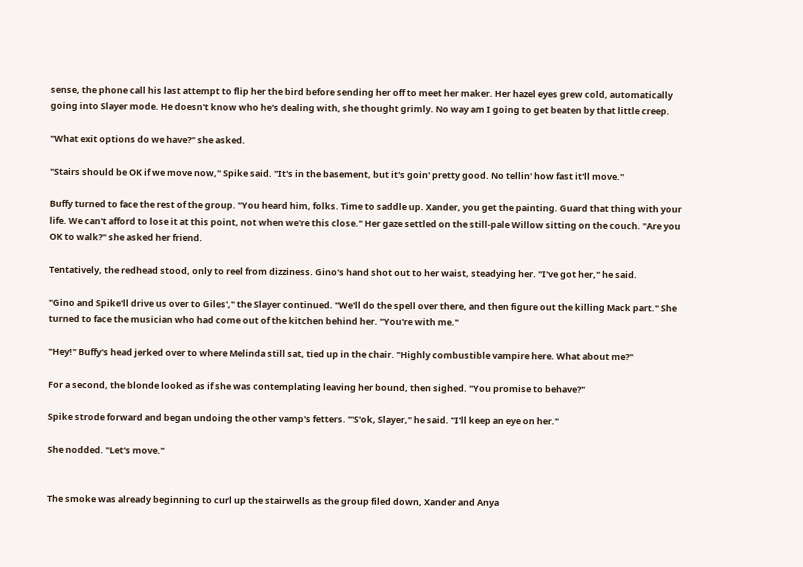sense, the phone call his last attempt to flip her the bird before sending her off to meet her maker. Her hazel eyes grew cold, automatically going into Slayer mode. He doesn't know who he's dealing with, she thought grimly. No way am I going to get beaten by that little creep.

"What exit options do we have?" she asked.

"Stairs should be OK if we move now," Spike said. "It's in the basement, but it's goin' pretty good. No tellin' how fast it'll move."

Buffy turned to face the rest of the group. "You heard him, folks. Time to saddle up. Xander, you get the painting. Guard that thing with your life. We can't afford to lose it at this point, not when we're this close." Her gaze settled on the still-pale Willow sitting on the couch. "Are you OK to walk?" she asked her friend.

Tentatively, the redhead stood, only to reel from dizziness. Gino's hand shot out to her waist, steadying her. "I've got her," he said.

"Gino and Spike'll drive us over to Giles'," the Slayer continued. "We'll do the spell over there, and then figure out the killing Mack part." She turned to face the musician who had come out of the kitchen behind her. "You're with me."

"Hey!" Buffy's head jerked over to where Melinda still sat, tied up in the chair. "Highly combustible vampire here. What about me?"

For a second, the blonde looked as if she was contemplating leaving her bound, then sighed. "You promise to behave?"

Spike strode forward and began undoing the other vamp's fetters. "'S'ok, Slayer," he said. "I'll keep an eye on her."

She nodded. "Let's move."


The smoke was already beginning to curl up the stairwells as the group filed down, Xander and Anya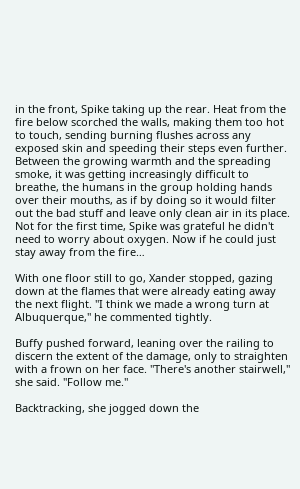in the front, Spike taking up the rear. Heat from the fire below scorched the walls, making them too hot to touch, sending burning flushes across any exposed skin and speeding their steps even further. Between the growing warmth and the spreading smoke, it was getting increasingly difficult to breathe, the humans in the group holding hands over their mouths, as if by doing so it would filter out the bad stuff and leave only clean air in its place. Not for the first time, Spike was grateful he didn't need to worry about oxygen. Now if he could just stay away from the fire…

With one floor still to go, Xander stopped, gazing down at the flames that were already eating away the next flight. "I think we made a wrong turn at Albuquerque," he commented tightly.

Buffy pushed forward, leaning over the railing to discern the extent of the damage, only to straighten with a frown on her face. "There's another stairwell," she said. "Follow me."

Backtracking, she jogged down the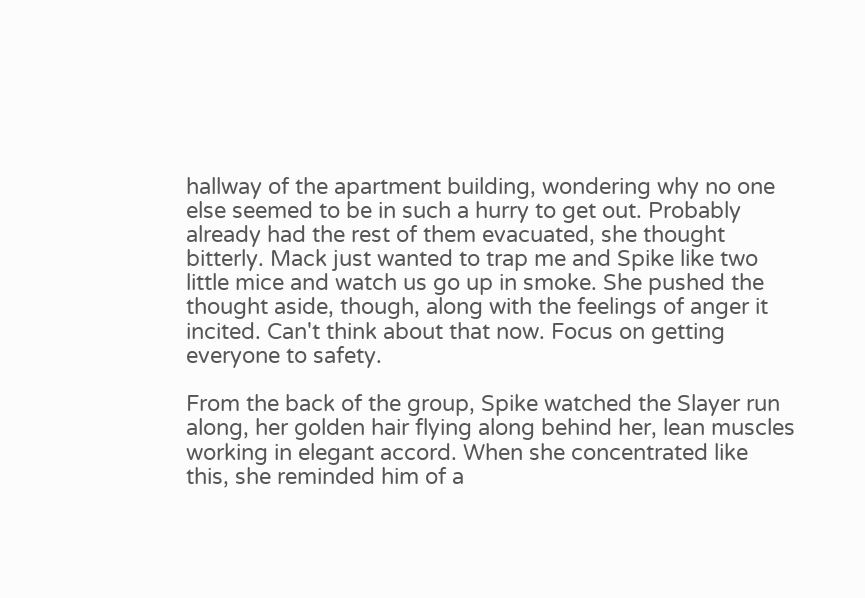hallway of the apartment building, wondering why no one else seemed to be in such a hurry to get out. Probably already had the rest of them evacuated, she thought bitterly. Mack just wanted to trap me and Spike like two little mice and watch us go up in smoke. She pushed the thought aside, though, along with the feelings of anger it incited. Can't think about that now. Focus on getting everyone to safety.

From the back of the group, Spike watched the Slayer run along, her golden hair flying along behind her, lean muscles working in elegant accord. When she concentrated like this, she reminded him of a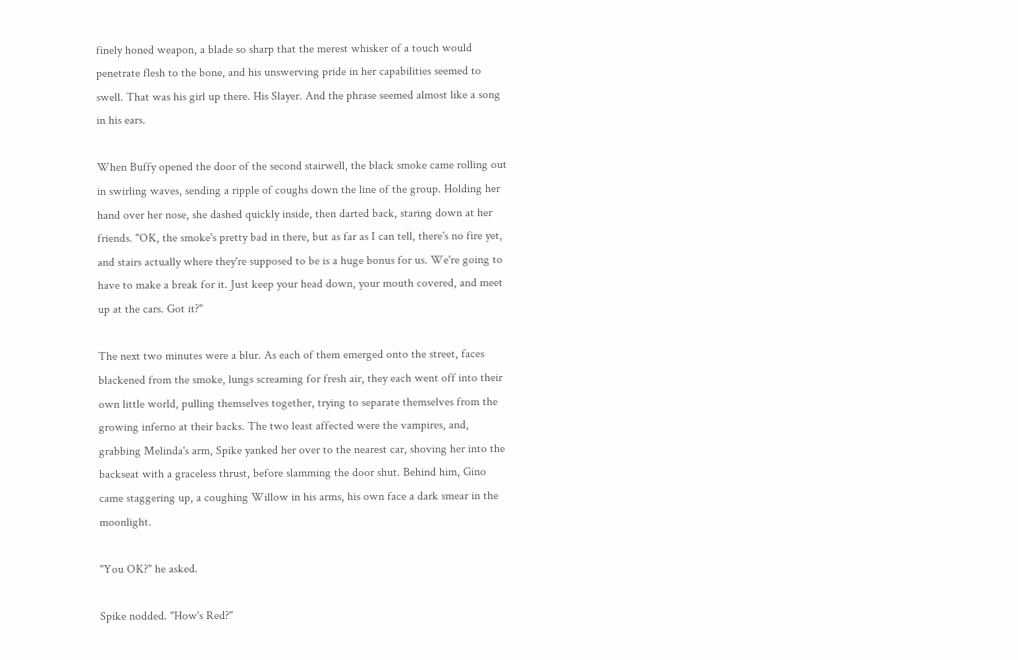finely honed weapon, a blade so sharp that the merest whisker of a touch would penetrate flesh to the bone, and his unswerving pride in her capabilities seemed to swell. That was his girl up there. His Slayer. And the phrase seemed almost like a song in his ears.

When Buffy opened the door of the second stairwell, the black smoke came rolling out in swirling waves, sending a ripple of coughs down the line of the group. Holding her hand over her nose, she dashed quickly inside, then darted back, staring down at her friends. "OK, the smoke's pretty bad in there, but as far as I can tell, there's no fire yet, and stairs actually where they're supposed to be is a huge bonus for us. We're going to have to make a break for it. Just keep your head down, your mouth covered, and meet up at the cars. Got it?"

The next two minutes were a blur. As each of them emerged onto the street, faces blackened from the smoke, lungs screaming for fresh air, they each went off into their own little world, pulling themselves together, trying to separate themselves from the growing inferno at their backs. The two least affected were the vampires, and, grabbing Melinda's arm, Spike yanked her over to the nearest car, shoving her into the backseat with a graceless thrust, before slamming the door shut. Behind him, Gino came staggering up, a coughing Willow in his arms, his own face a dark smear in the moonlight.

"You OK?" he asked.

Spike nodded. "How's Red?"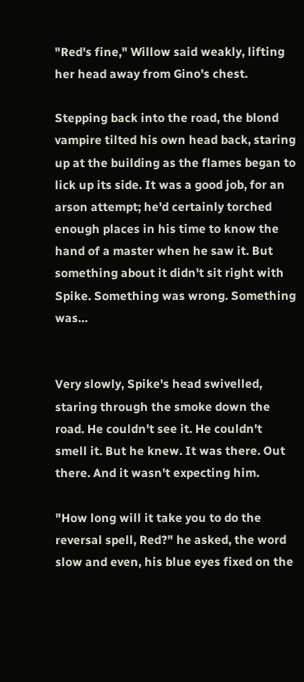"Red's fine," Willow said weakly, lifting her head away from Gino's chest.

Stepping back into the road, the blond vampire tilted his own head back, staring up at the building as the flames began to lick up its side. It was a good job, for an arson attempt; he'd certainly torched enough places in his time to know the hand of a master when he saw it. But something about it didn't sit right with Spike. Something was wrong. Something was…


Very slowly, Spike's head swivelled, staring through the smoke down the road. He couldn't see it. He couldn't smell it. But he knew. It was there. Out there. And it wasn't expecting him.

"How long will it take you to do the reversal spell, Red?" he asked, the word slow and even, his blue eyes fixed on the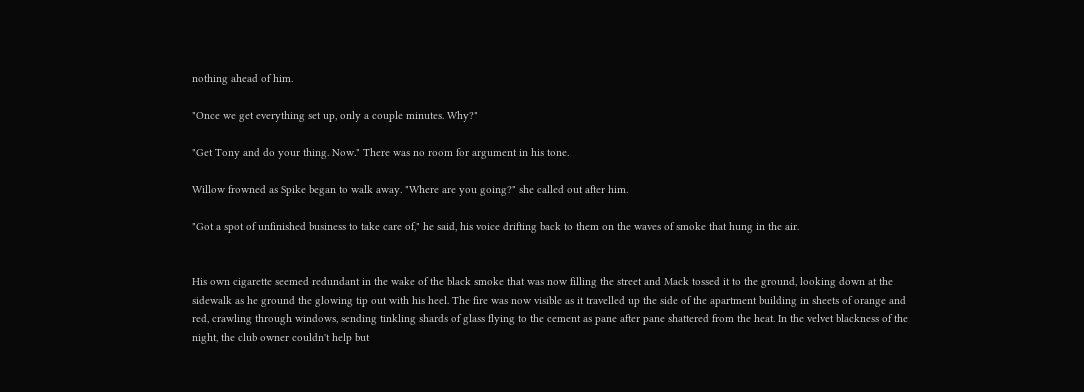nothing ahead of him.

"Once we get everything set up, only a couple minutes. Why?"

"Get Tony and do your thing. Now." There was no room for argument in his tone.

Willow frowned as Spike began to walk away. "Where are you going?" she called out after him.

"Got a spot of unfinished business to take care of," he said, his voice drifting back to them on the waves of smoke that hung in the air.


His own cigarette seemed redundant in the wake of the black smoke that was now filling the street and Mack tossed it to the ground, looking down at the sidewalk as he ground the glowing tip out with his heel. The fire was now visible as it travelled up the side of the apartment building in sheets of orange and red, crawling through windows, sending tinkling shards of glass flying to the cement as pane after pane shattered from the heat. In the velvet blackness of the night, the club owner couldn't help but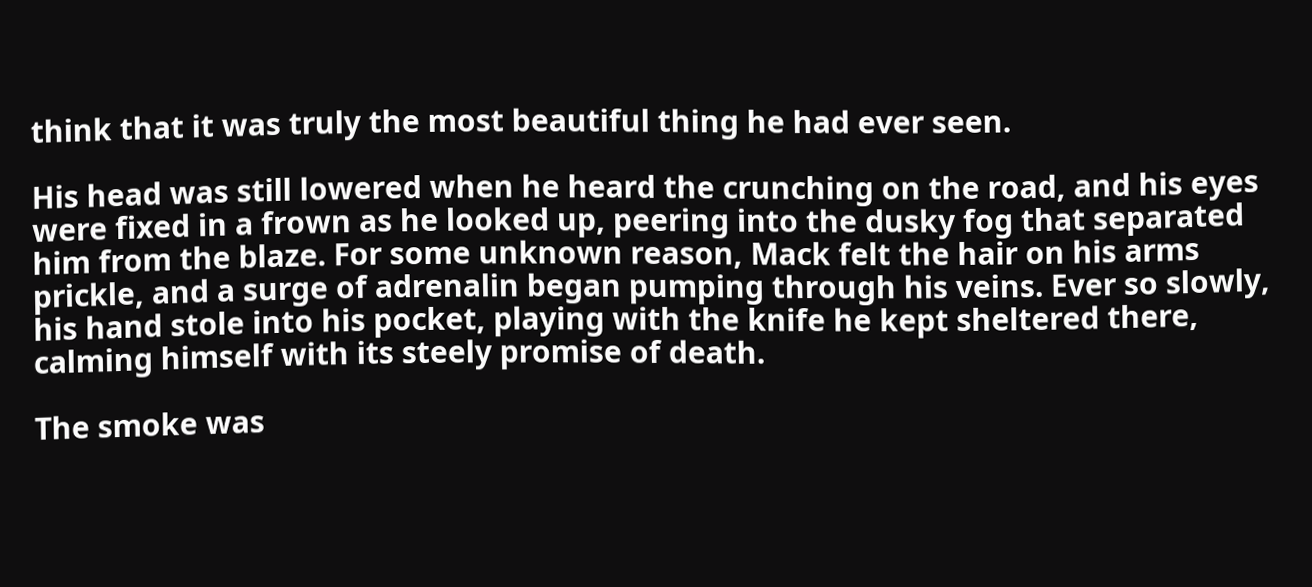think that it was truly the most beautiful thing he had ever seen.

His head was still lowered when he heard the crunching on the road, and his eyes were fixed in a frown as he looked up, peering into the dusky fog that separated him from the blaze. For some unknown reason, Mack felt the hair on his arms prickle, and a surge of adrenalin began pumping through his veins. Ever so slowly, his hand stole into his pocket, playing with the knife he kept sheltered there, calming himself with its steely promise of death.

The smoke was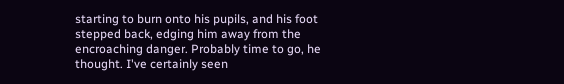starting to burn onto his pupils, and his foot stepped back, edging him away from the encroaching danger. Probably time to go, he thought. I've certainly seen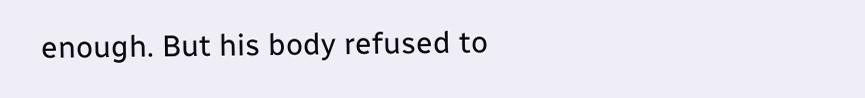enough. But his body refused to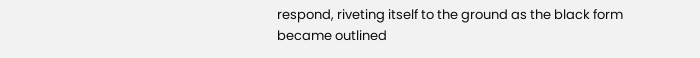respond, riveting itself to the ground as the black form became outlined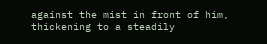against the mist in front of him, thickening to a steadily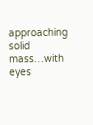approaching solid mass…with eyes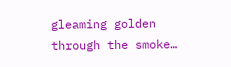gleaming golden through the smoke…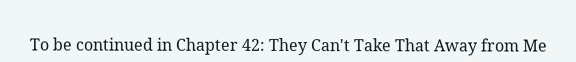To be continued in Chapter 42: They Can't Take That Away from Me